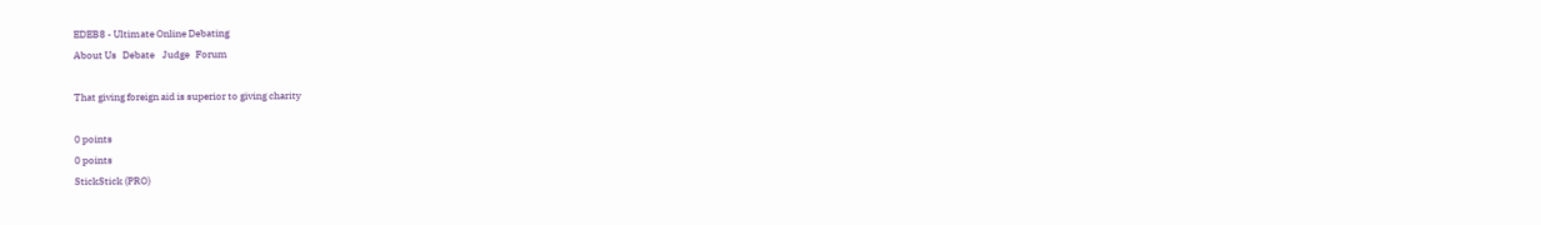EDEB8 - Ultimate Online Debating
About Us   Debate    Judge   Forum

That giving foreign aid is superior to giving charity

0 points
0 points
StickStick (PRO)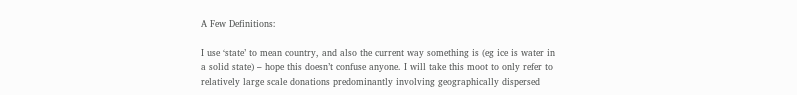A Few Definitions:

I use ‘state’ to mean country, and also the current way something is (eg ice is water in a solid state) – hope this doesn’t confuse anyone. I will take this moot to only refer to relatively large scale donations predominantly involving geographically dispersed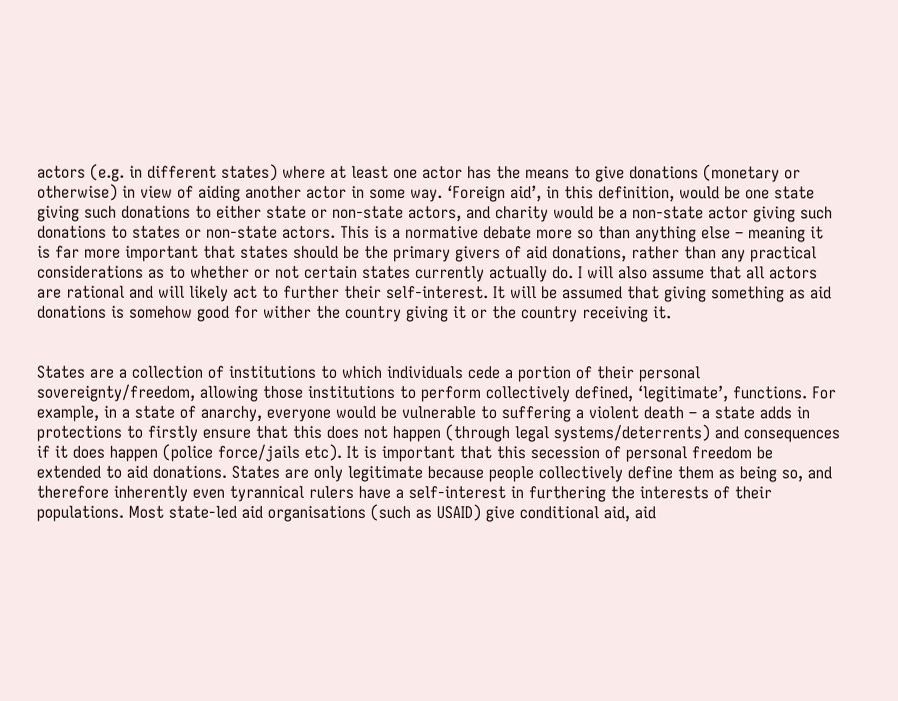actors (e.g. in different states) where at least one actor has the means to give donations (monetary or otherwise) in view of aiding another actor in some way. ‘Foreign aid’, in this definition, would be one state giving such donations to either state or non-state actors, and charity would be a non-state actor giving such donations to states or non-state actors. This is a normative debate more so than anything else – meaning it is far more important that states should be the primary givers of aid donations, rather than any practical considerations as to whether or not certain states currently actually do. I will also assume that all actors are rational and will likely act to further their self-interest. It will be assumed that giving something as aid donations is somehow good for wither the country giving it or the country receiving it.


States are a collection of institutions to which individuals cede a portion of their personal sovereignty/freedom, allowing those institutions to perform collectively defined, ‘legitimate’, functions. For example, in a state of anarchy, everyone would be vulnerable to suffering a violent death – a state adds in protections to firstly ensure that this does not happen (through legal systems/deterrents) and consequences if it does happen (police force/jails etc). It is important that this secession of personal freedom be extended to aid donations. States are only legitimate because people collectively define them as being so, and therefore inherently even tyrannical rulers have a self-interest in furthering the interests of their populations. Most state-led aid organisations (such as USAID) give conditional aid, aid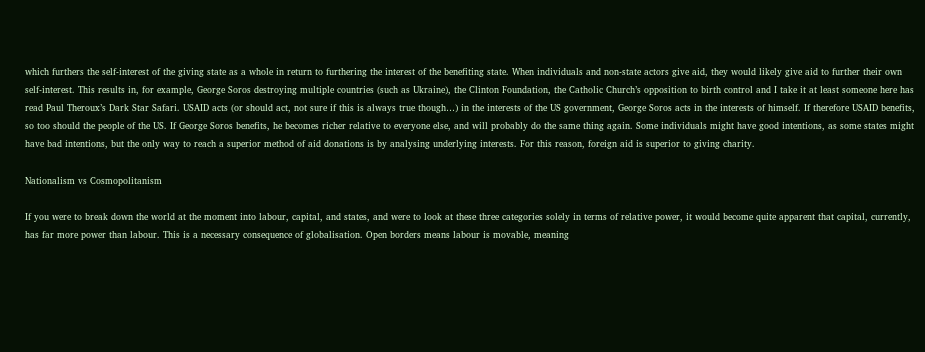which furthers the self-interest of the giving state as a whole in return to furthering the interest of the benefiting state. When individuals and non-state actors give aid, they would likely give aid to further their own self-interest. This results in, for example, George Soros destroying multiple countries (such as Ukraine), the Clinton Foundation, the Catholic Church’s opposition to birth control and I take it at least someone here has read Paul Theroux’s Dark Star Safari. USAID acts (or should act, not sure if this is always true though…) in the interests of the US government, George Soros acts in the interests of himself. If therefore USAID benefits, so too should the people of the US. If George Soros benefits, he becomes richer relative to everyone else, and will probably do the same thing again. Some individuals might have good intentions, as some states might have bad intentions, but the only way to reach a superior method of aid donations is by analysing underlying interests. For this reason, foreign aid is superior to giving charity.

Nationalism vs Cosmopolitanism

If you were to break down the world at the moment into labour, capital, and states, and were to look at these three categories solely in terms of relative power, it would become quite apparent that capital, currently, has far more power than labour. This is a necessary consequence of globalisation. Open borders means labour is movable, meaning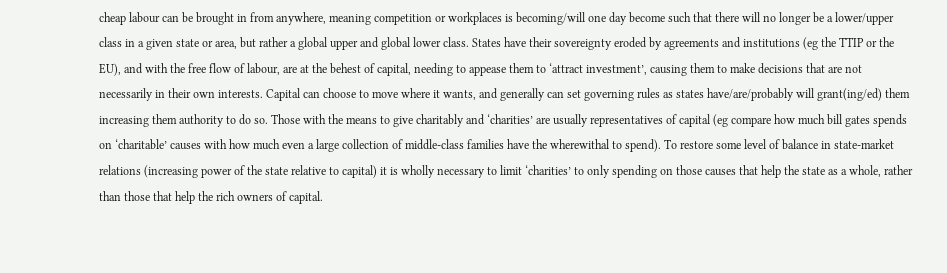cheap labour can be brought in from anywhere, meaning competition or workplaces is becoming/will one day become such that there will no longer be a lower/upper class in a given state or area, but rather a global upper and global lower class. States have their sovereignty eroded by agreements and institutions (eg the TTIP or the EU), and with the free flow of labour, are at the behest of capital, needing to appease them to ‘attract investment’, causing them to make decisions that are not necessarily in their own interests. Capital can choose to move where it wants, and generally can set governing rules as states have/are/probably will grant(ing/ed) them increasing them authority to do so. Those with the means to give charitably and ‘charities’ are usually representatives of capital (eg compare how much bill gates spends on ‘charitable’ causes with how much even a large collection of middle-class families have the wherewithal to spend). To restore some level of balance in state-market relations (increasing power of the state relative to capital) it is wholly necessary to limit ‘charities’ to only spending on those causes that help the state as a whole, rather than those that help the rich owners of capital.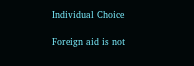Individual Choice

Foreign aid is not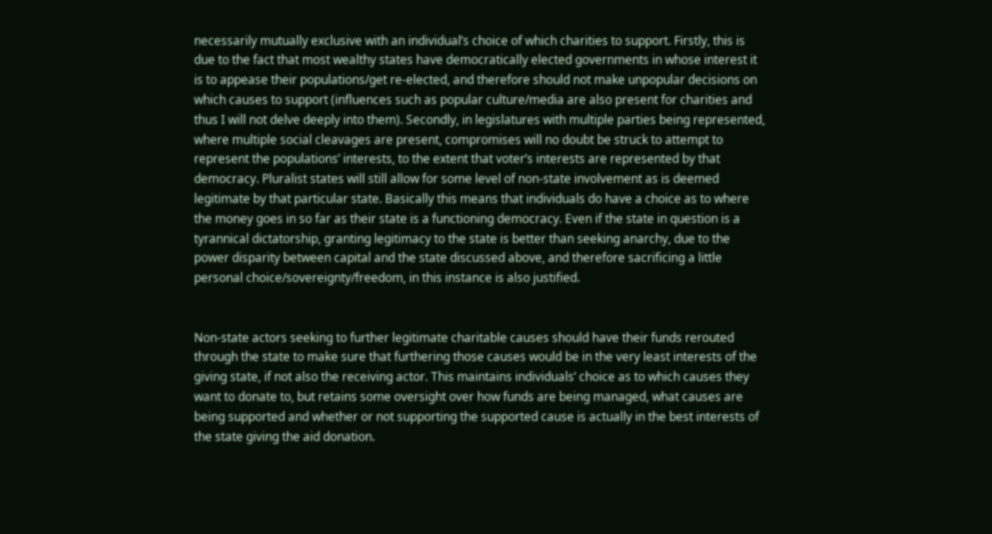necessarily mutually exclusive with an individual’s choice of which charities to support. Firstly, this is due to the fact that most wealthy states have democratically elected governments in whose interest it is to appease their populations/get re-elected, and therefore should not make unpopular decisions on which causes to support (influences such as popular culture/media are also present for charities and thus I will not delve deeply into them). Secondly, in legislatures with multiple parties being represented, where multiple social cleavages are present, compromises will no doubt be struck to attempt to represent the populations’ interests, to the extent that voter’s interests are represented by that democracy. Pluralist states will still allow for some level of non-state involvement as is deemed legitimate by that particular state. Basically this means that individuals do have a choice as to where the money goes in so far as their state is a functioning democracy. Even if the state in question is a tyrannical dictatorship, granting legitimacy to the state is better than seeking anarchy, due to the power disparity between capital and the state discussed above, and therefore sacrificing a little personal choice/sovereignty/freedom, in this instance is also justified.


Non-state actors seeking to further legitimate charitable causes should have their funds rerouted through the state to make sure that furthering those causes would be in the very least interests of the giving state, if not also the receiving actor. This maintains individuals’ choice as to which causes they want to donate to, but retains some oversight over how funds are being managed, what causes are being supported and whether or not supporting the supported cause is actually in the best interests of the state giving the aid donation.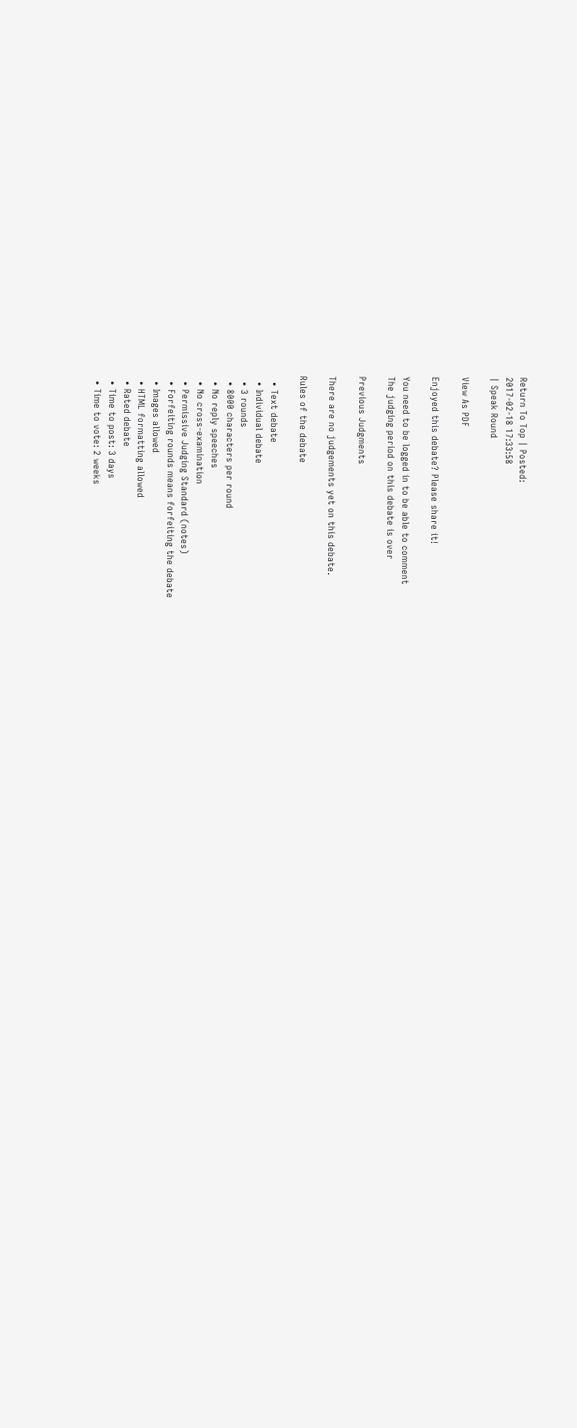Return To Top | Posted:
2017-02-18 17:33:58
| Speak Round

View As PDF

Enjoyed this debate? Please share it!

You need to be logged in to be able to comment
The judging period on this debate is over

Previous Judgments

There are no judgements yet on this debate.

Rules of the debate

  • Text debate
  • Individual debate
  • 3 rounds
  • 8000 characters per round
  • No reply speeches
  • No cross-examination
  • Permissive Judging Standard (notes)
  • Forfeiting rounds means forfeiting the debate
  • Images allowed
  • HTML formatting allowed
  • Rated debate
  • Time to post: 3 days
  • Time to vote: 2 weeks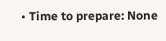• Time to prepare: None